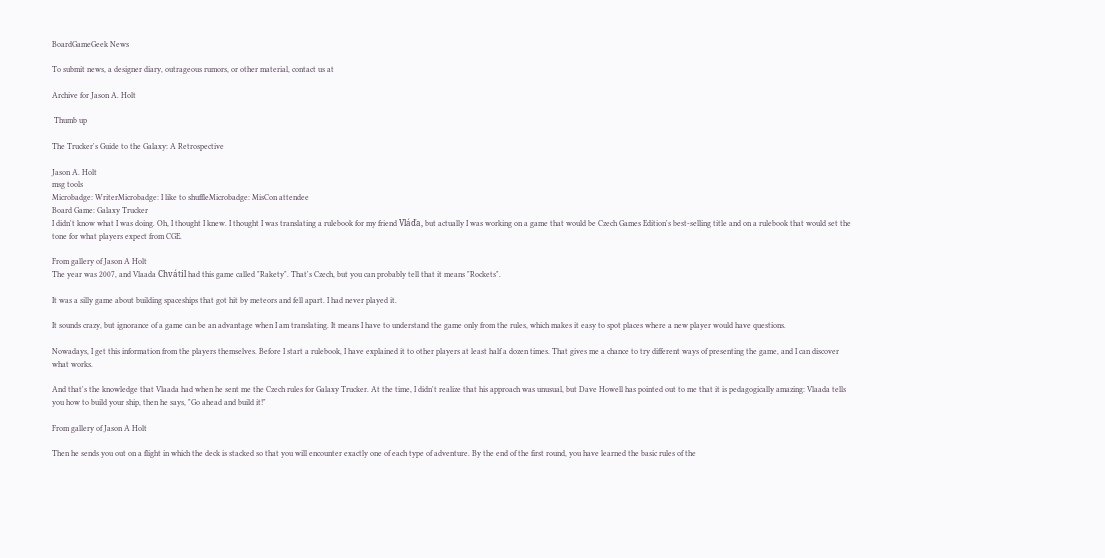BoardGameGeek News

To submit news, a designer diary, outrageous rumors, or other material, contact us at

Archive for Jason A. Holt

 Thumb up

The Trucker's Guide to the Galaxy: A Retrospective

Jason A. Holt
msg tools
Microbadge: WriterMicrobadge: I like to shuffleMicrobadge: MisCon attendee
Board Game: Galaxy Trucker
I didn't know what I was doing. Oh, I thought I knew. I thought I was translating a rulebook for my friend Vláďa, but actually I was working on a game that would be Czech Games Edition's best-selling title and on a rulebook that would set the tone for what players expect from CGE.

From gallery of Jason A Holt
The year was 2007, and Vlaada Chvátil had this game called "Rakety". That's Czech, but you can probably tell that it means "Rockets".

It was a silly game about building spaceships that got hit by meteors and fell apart. I had never played it.

It sounds crazy, but ignorance of a game can be an advantage when I am translating. It means I have to understand the game only from the rules, which makes it easy to spot places where a new player would have questions.

Nowadays, I get this information from the players themselves. Before I start a rulebook, I have explained it to other players at least half a dozen times. That gives me a chance to try different ways of presenting the game, and I can discover what works.

And that's the knowledge that Vlaada had when he sent me the Czech rules for Galaxy Trucker. At the time, I didn't realize that his approach was unusual, but Dave Howell has pointed out to me that it is pedagogically amazing: Vlaada tells you how to build your ship, then he says, "Go ahead and build it!"

From gallery of Jason A Holt

Then he sends you out on a flight in which the deck is stacked so that you will encounter exactly one of each type of adventure. By the end of the first round, you have learned the basic rules of the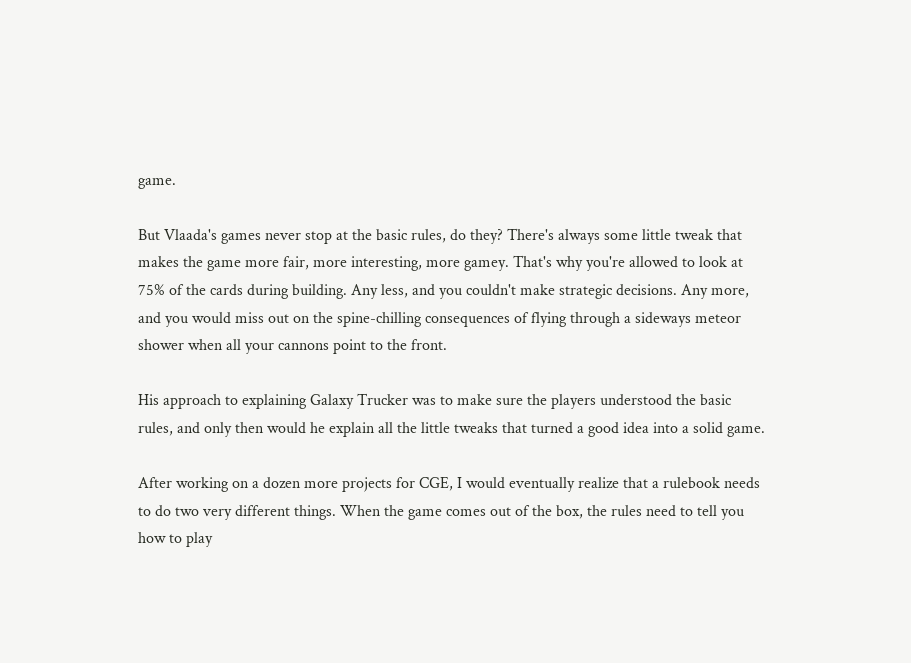game.

But Vlaada's games never stop at the basic rules, do they? There's always some little tweak that makes the game more fair, more interesting, more gamey. That's why you're allowed to look at 75% of the cards during building. Any less, and you couldn't make strategic decisions. Any more, and you would miss out on the spine-chilling consequences of flying through a sideways meteor shower when all your cannons point to the front.

His approach to explaining Galaxy Trucker was to make sure the players understood the basic rules, and only then would he explain all the little tweaks that turned a good idea into a solid game.

After working on a dozen more projects for CGE, I would eventually realize that a rulebook needs to do two very different things. When the game comes out of the box, the rules need to tell you how to play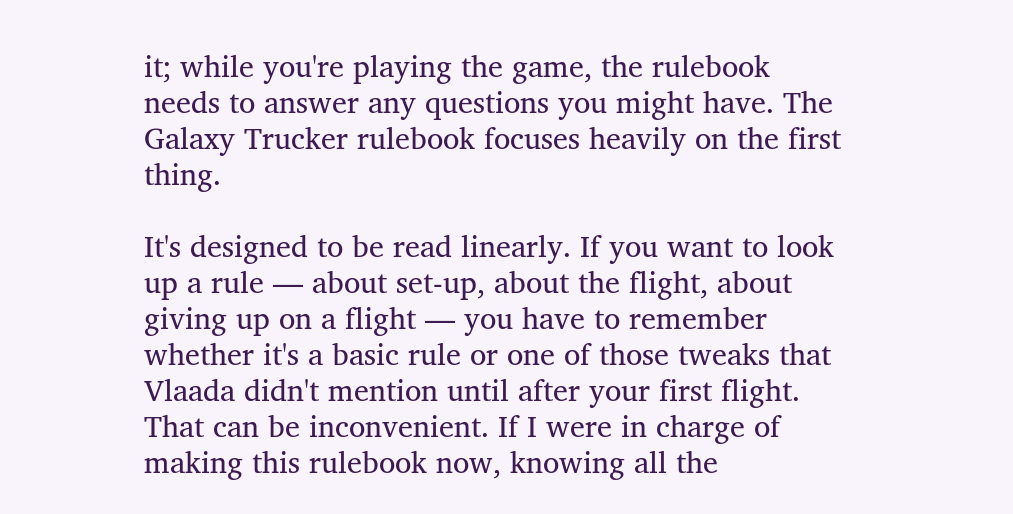it; while you're playing the game, the rulebook needs to answer any questions you might have. The Galaxy Trucker rulebook focuses heavily on the first thing.

It's designed to be read linearly. If you want to look up a rule — about set-up, about the flight, about giving up on a flight — you have to remember whether it's a basic rule or one of those tweaks that Vlaada didn't mention until after your first flight. That can be inconvenient. If I were in charge of making this rulebook now, knowing all the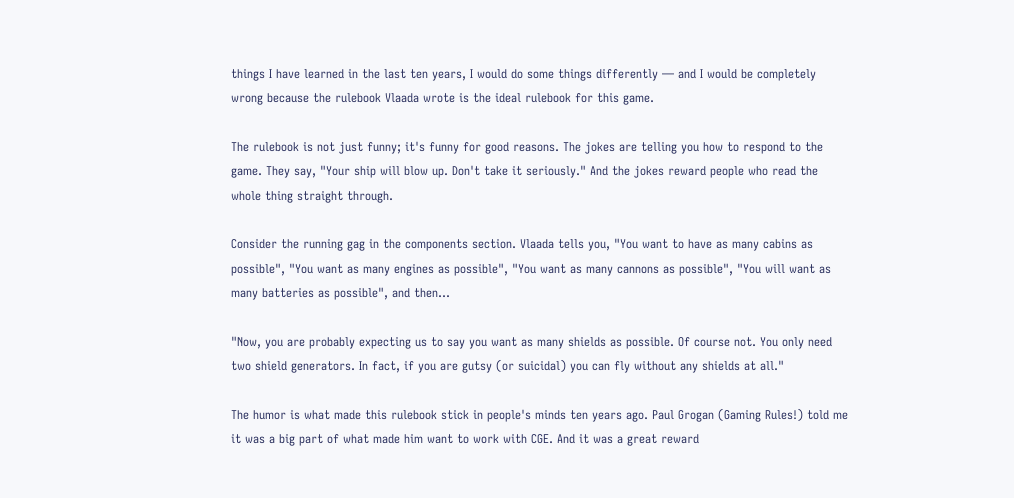things I have learned in the last ten years, I would do some things differently — and I would be completely wrong because the rulebook Vlaada wrote is the ideal rulebook for this game.

The rulebook is not just funny; it's funny for good reasons. The jokes are telling you how to respond to the game. They say, "Your ship will blow up. Don't take it seriously." And the jokes reward people who read the whole thing straight through.

Consider the running gag in the components section. Vlaada tells you, "You want to have as many cabins as possible", "You want as many engines as possible", "You want as many cannons as possible", "You will want as many batteries as possible", and then...

"Now, you are probably expecting us to say you want as many shields as possible. Of course not. You only need two shield generators. In fact, if you are gutsy (or suicidal) you can fly without any shields at all."

The humor is what made this rulebook stick in people's minds ten years ago. Paul Grogan (Gaming Rules!) told me it was a big part of what made him want to work with CGE. And it was a great reward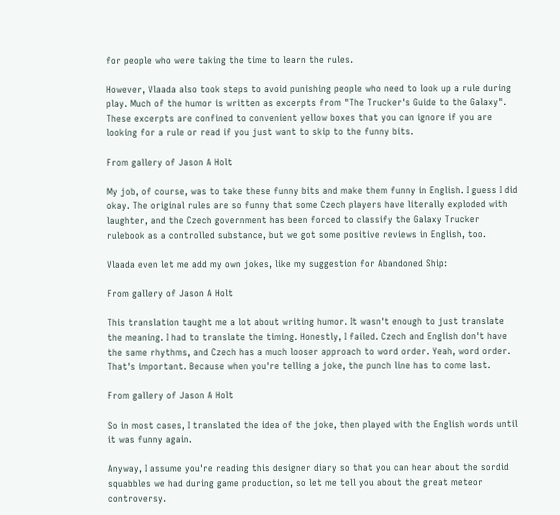for people who were taking the time to learn the rules.

However, Vlaada also took steps to avoid punishing people who need to look up a rule during play. Much of the humor is written as excerpts from "The Trucker's Guide to the Galaxy". These excerpts are confined to convenient yellow boxes that you can ignore if you are looking for a rule or read if you just want to skip to the funny bits.

From gallery of Jason A Holt

My job, of course, was to take these funny bits and make them funny in English. I guess I did okay. The original rules are so funny that some Czech players have literally exploded with laughter, and the Czech government has been forced to classify the Galaxy Trucker rulebook as a controlled substance, but we got some positive reviews in English, too.

Vlaada even let me add my own jokes, like my suggestion for Abandoned Ship:

From gallery of Jason A Holt

This translation taught me a lot about writing humor. It wasn't enough to just translate the meaning. I had to translate the timing. Honestly, I failed. Czech and English don't have the same rhythms, and Czech has a much looser approach to word order. Yeah, word order. That's important. Because when you're telling a joke, the punch line has to come last.

From gallery of Jason A Holt

So in most cases, I translated the idea of the joke, then played with the English words until it was funny again.

Anyway, I assume you're reading this designer diary so that you can hear about the sordid squabbles we had during game production, so let me tell you about the great meteor controversy.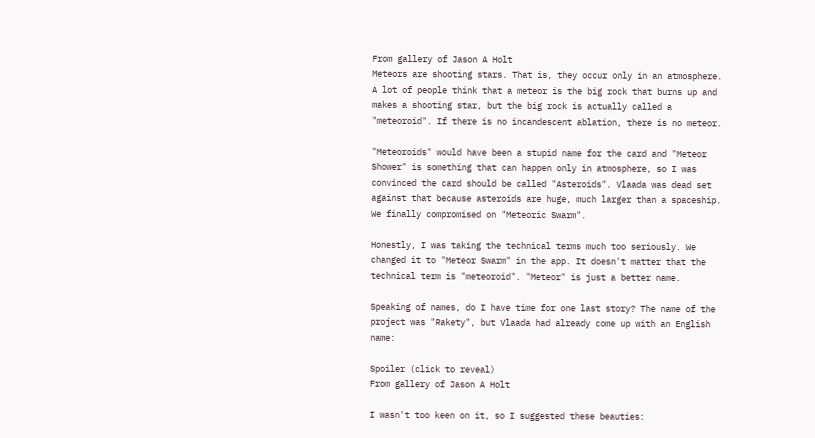From gallery of Jason A Holt
Meteors are shooting stars. That is, they occur only in an atmosphere. A lot of people think that a meteor is the big rock that burns up and makes a shooting star, but the big rock is actually called a "meteoroid". If there is no incandescent ablation, there is no meteor.

"Meteoroids" would have been a stupid name for the card and "Meteor Shower" is something that can happen only in atmosphere, so I was convinced the card should be called "Asteroids". Vlaada was dead set against that because asteroids are huge, much larger than a spaceship. We finally compromised on "Meteoric Swarm".

Honestly, I was taking the technical terms much too seriously. We changed it to "Meteor Swarm" in the app. It doesn't matter that the technical term is "meteoroid". "Meteor" is just a better name.

Speaking of names, do I have time for one last story? The name of the project was "Rakety", but Vlaada had already come up with an English name:

Spoiler (click to reveal)
From gallery of Jason A Holt

I wasn't too keen on it, so I suggested these beauties: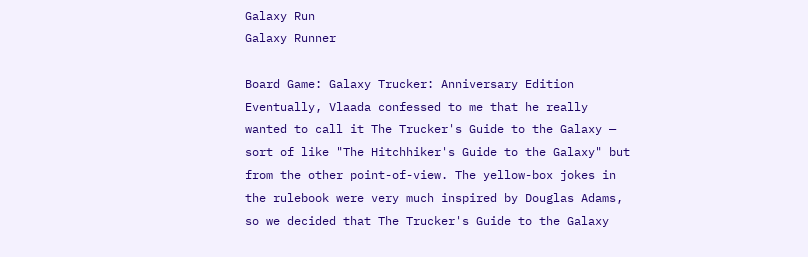Galaxy Run
Galaxy Runner

Board Game: Galaxy Trucker: Anniversary Edition
Eventually, Vlaada confessed to me that he really wanted to call it The Trucker's Guide to the Galaxy — sort of like "The Hitchhiker's Guide to the Galaxy" but from the other point-of-view. The yellow-box jokes in the rulebook were very much inspired by Douglas Adams, so we decided that The Trucker's Guide to the Galaxy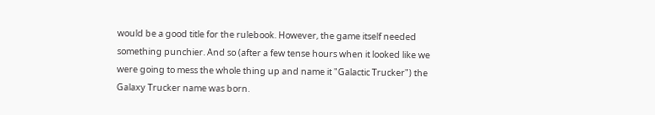would be a good title for the rulebook. However, the game itself needed something punchier. And so (after a few tense hours when it looked like we were going to mess the whole thing up and name it "Galactic Trucker") the Galaxy Trucker name was born.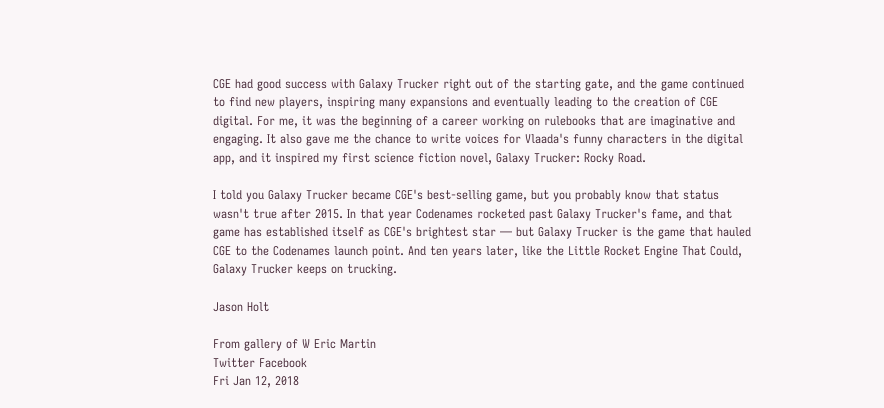CGE had good success with Galaxy Trucker right out of the starting gate, and the game continued to find new players, inspiring many expansions and eventually leading to the creation of CGE digital. For me, it was the beginning of a career working on rulebooks that are imaginative and engaging. It also gave me the chance to write voices for Vlaada's funny characters in the digital app, and it inspired my first science fiction novel, Galaxy Trucker: Rocky Road.

I told you Galaxy Trucker became CGE's best-selling game, but you probably know that status wasn't true after 2015. In that year Codenames rocketed past Galaxy Trucker's fame, and that game has established itself as CGE's brightest star — but Galaxy Trucker is the game that hauled CGE to the Codenames launch point. And ten years later, like the Little Rocket Engine That Could, Galaxy Trucker keeps on trucking.

Jason Holt

From gallery of W Eric Martin
Twitter Facebook
Fri Jan 12, 2018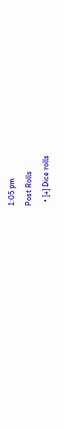1:05 pm
Post Rolls
  • [+] Dice rolls